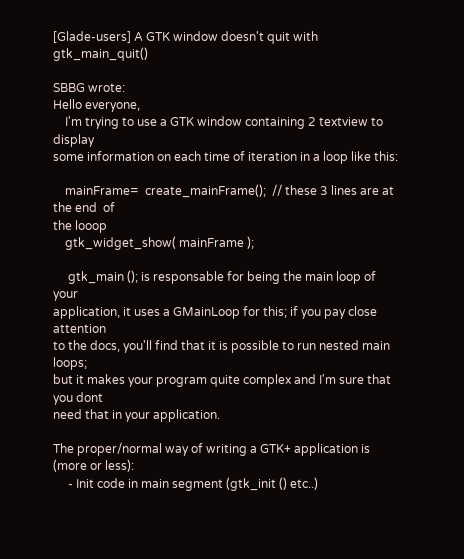[Glade-users] A GTK window doesn't quit with gtk_main_quit()

SBBG wrote:
Hello everyone,
    I'm trying to use a GTK window containing 2 textview to display
some information on each time of iteration in a loop like this:

    mainFrame=  create_mainFrame();  // these 3 lines are at the end  of
the looop
    gtk_widget_show( mainFrame );

     gtk_main (); is responsable for being the main loop of your
application, it uses a GMainLoop for this; if you pay close attention
to the docs, you'll find that it is possible to run nested main loops;
but it makes your program quite complex and I'm sure that you dont
need that in your application.

The proper/normal way of writing a GTK+ application is (more or less):
     - Init code in main segment (gtk_init () etc..)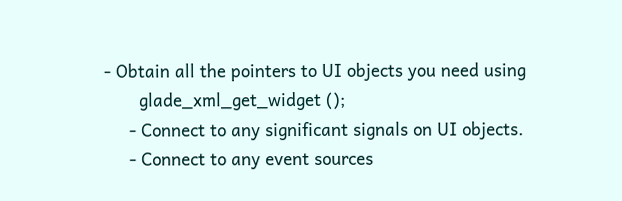- Obtain all the pointers to UI objects you need using
       glade_xml_get_widget ();
     - Connect to any significant signals on UI objects.
     - Connect to any event sources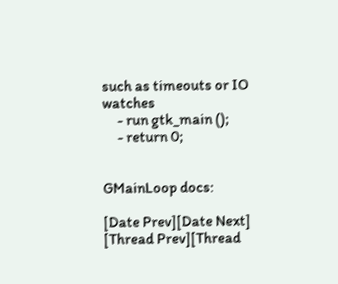such as timeouts or IO watches
     - run gtk_main ();
     - return 0;


GMainLoop docs:

[Date Prev][Date Next]   [Thread Prev][Thread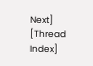Next]   [Thread Index]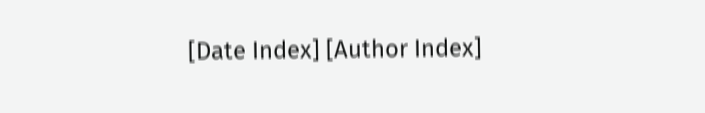[Date Index] [Author Index]